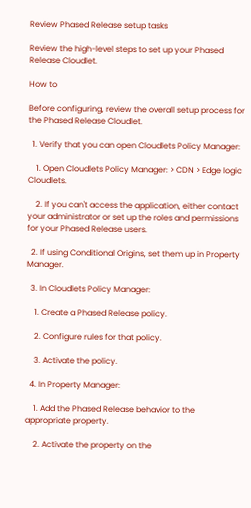Review Phased Release setup tasks

Review the high-level steps to set up your Phased Release Cloudlet.

How to

Before configuring, review the overall setup process for the Phased Release Cloudlet.

  1. Verify that you can open Cloudlets Policy Manager:

    1. Open Cloudlets Policy Manager: > CDN > Edge logic Cloudlets.

    2. If you can't access the application, either contact your administrator or set up the roles and permissions for your Phased Release users.

  2. If using Conditional Origins, set them up in Property Manager.

  3. In Cloudlets Policy Manager:

    1. Create a Phased Release policy.

    2. Configure rules for that policy.

    3. Activate the policy.

  4. In Property Manager:

    1. Add the Phased Release behavior to the appropriate property.

    2. Activate the property on the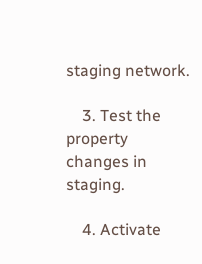staging network.

    3. Test the property changes in staging.

    4. Activate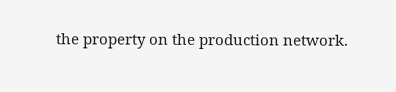the property on the production network.